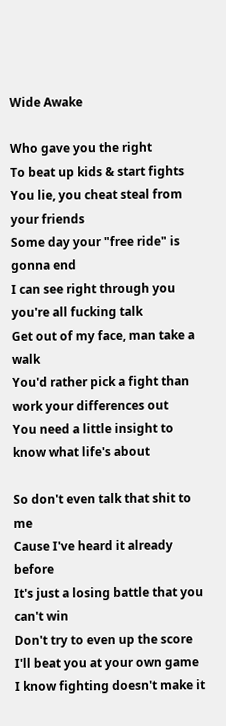Wide Awake

Who gave you the right
To beat up kids & start fights
You lie, you cheat steal from your friends
Some day your "free ride" is gonna end
I can see right through you you're all fucking talk
Get out of my face, man take a walk
You'd rather pick a fight than work your differences out
You need a little insight to know what life's about

So don't even talk that shit to me
Cause I've heard it already before
It's just a losing battle that you can't win
Don't try to even up the score
I'll beat you at your own game
I know fighting doesn't make it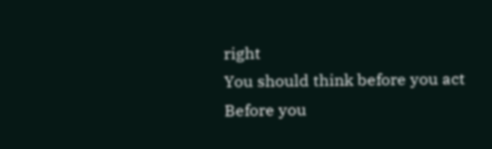right
You should think before you act
Before you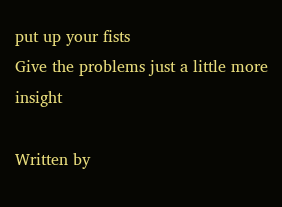put up your fists
Give the problems just a little more insight

Written by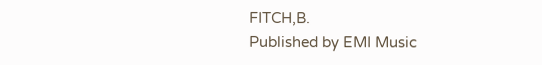FITCH,B.
Published by EMI Music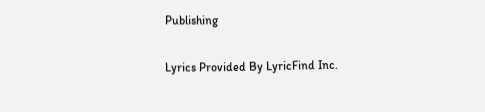Publishing

Lyrics Provided By LyricFind Inc.